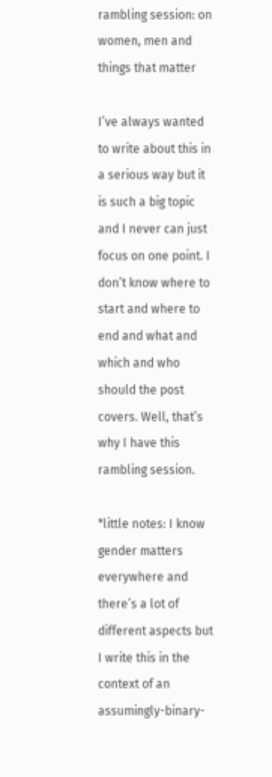rambling session: on women, men and things that matter

I’ve always wanted to write about this in a serious way but it is such a big topic and I never can just focus on one point. I don’t know where to start and where to end and what and which and who should the post covers. Well, that’s why I have this rambling session.

*little notes: I know gender matters everywhere and there’s a lot of different aspects but I write this in the context of an assumingly-binary-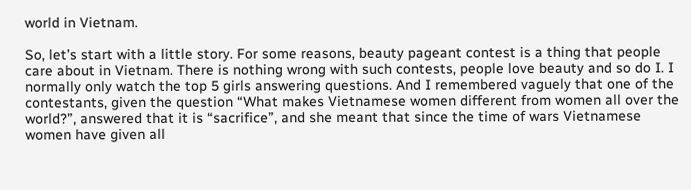world in Vietnam.

So, let’s start with a little story. For some reasons, beauty pageant contest is a thing that people care about in Vietnam. There is nothing wrong with such contests, people love beauty and so do I. I normally only watch the top 5 girls answering questions. And I remembered vaguely that one of the contestants, given the question “What makes Vietnamese women different from women all over the world?”, answered that it is “sacrifice”, and she meant that since the time of wars Vietnamese women have given all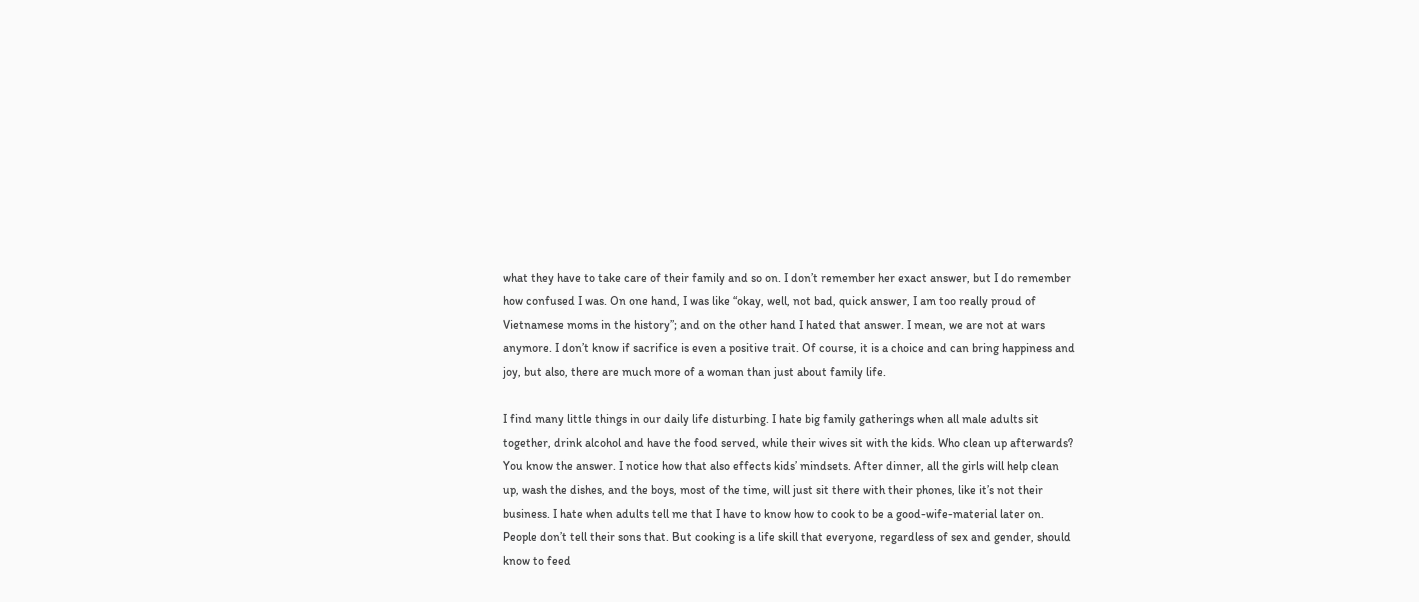what they have to take care of their family and so on. I don’t remember her exact answer, but I do remember how confused I was. On one hand, I was like “okay, well, not bad, quick answer, I am too really proud of Vietnamese moms in the history”; and on the other hand I hated that answer. I mean, we are not at wars anymore. I don’t know if sacrifice is even a positive trait. Of course, it is a choice and can bring happiness and joy, but also, there are much more of a woman than just about family life.

I find many little things in our daily life disturbing. I hate big family gatherings when all male adults sit together, drink alcohol and have the food served, while their wives sit with the kids. Who clean up afterwards? You know the answer. I notice how that also effects kids’ mindsets. After dinner, all the girls will help clean up, wash the dishes, and the boys, most of the time, will just sit there with their phones, like it’s not their business. I hate when adults tell me that I have to know how to cook to be a good-wife-material later on. People don’t tell their sons that. But cooking is a life skill that everyone, regardless of sex and gender, should know to feed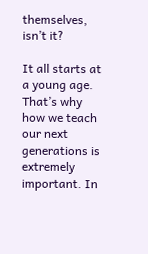themselves, isn’t it?

It all starts at a young age. That’s why how we teach our next generations is extremely important. In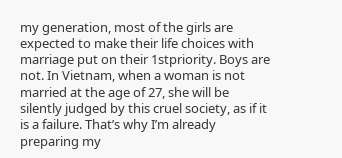my generation, most of the girls are expected to make their life choices with marriage put on their 1stpriority. Boys are not. In Vietnam, when a woman is not married at the age of 27, she will be silently judged by this cruel society, as if it is a failure. That’s why I’m already preparing my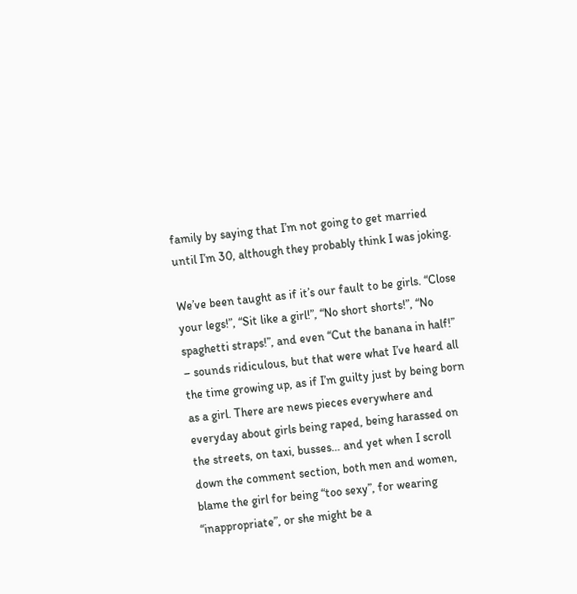family by saying that I’m not going to get married until I’m 30, although they probably think I was joking.

We’ve been taught as if it’s our fault to be girls. “Close your legs!”, “Sit like a girl!”, “No short shorts!”, “No spaghetti straps!”, and even “Cut the banana in half!” – sounds ridiculous, but that were what I’ve heard all the time growing up, as if I’m guilty just by being born as a girl. There are news pieces everywhere and everyday about girls being raped, being harassed on the streets, on taxi, busses… and yet when I scroll down the comment section, both men and women, blame the girl for being “too sexy”, for wearing “inappropriate”, or she might be a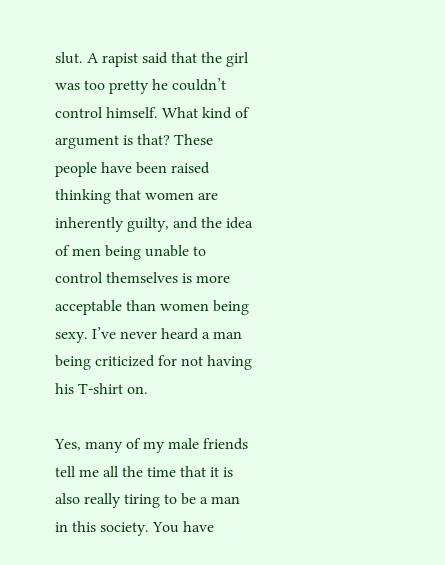slut. A rapist said that the girl was too pretty he couldn’t control himself. What kind of argument is that? These people have been raised thinking that women are inherently guilty, and the idea of men being unable to control themselves is more acceptable than women being sexy. I’ve never heard a man being criticized for not having his T-shirt on.

Yes, many of my male friends tell me all the time that it is also really tiring to be a man in this society. You have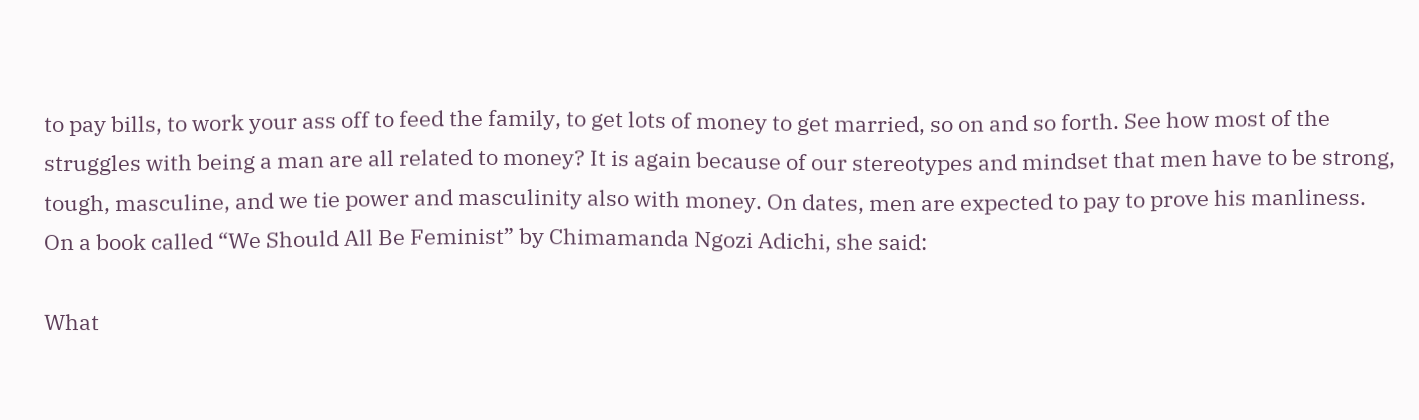to pay bills, to work your ass off to feed the family, to get lots of money to get married, so on and so forth. See how most of the struggles with being a man are all related to money? It is again because of our stereotypes and mindset that men have to be strong, tough, masculine, and we tie power and masculinity also with money. On dates, men are expected to pay to prove his manliness. On a book called “We Should All Be Feminist” by Chimamanda Ngozi Adichi, she said:

What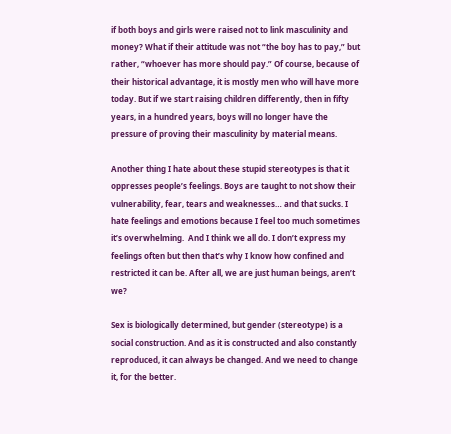if both boys and girls were raised not to link masculinity and money? What if their attitude was not “the boy has to pay,” but rather, “whoever has more should pay.” Of course, because of their historical advantage, it is mostly men who will have more today. But if we start raising children differently, then in fifty years, in a hundred years, boys will no longer have the pressure of proving their masculinity by material means.

Another thing I hate about these stupid stereotypes is that it oppresses people’s feelings. Boys are taught to not show their vulnerability, fear, tears and weaknesses… and that sucks. I hate feelings and emotions because I feel too much sometimes it’s overwhelming.  And I think we all do. I don’t express my feelings often but then that’s why I know how confined and restricted it can be. After all, we are just human beings, aren’t we?

Sex is biologically determined, but gender (stereotype) is a social construction. And as it is constructed and also constantly reproduced, it can always be changed. And we need to change it, for the better.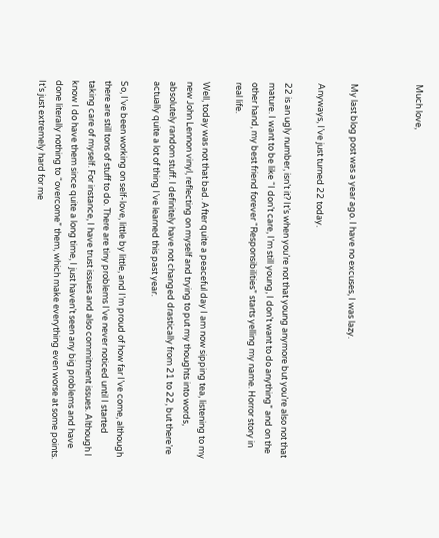Much love,



My last blog post was a year ago. I have no excuses, I was lazy.

Anyways, I’ve just turned 22 today.

22 is an ugly number, isn’t it? It’s when you’re not that young anymore but you’re also not that mature. I want to be like “I don’t care, I’m still young, I don’t want to do anything” and on the other hand, my best friend forever “Responsibilities” starts yelling my name. Horror story in real life.

Well, today was not that bad. After quite a peaceful day I am now sipping tea, listening to my new John Lennon vinyl, reflecting on myself and trying to put my thoughts into words, absolutely random stuff. I definitely have not changed drastically from 21 to 22, but there’re actually quite a lot of thing I’ve learned this past year.

So, I’ve been working on self-love, little by little, and I’m proud of how far I’ve come, although there are still tons of stuff to do. There are tiny problems I’ve never noticed until I started taking care of myself. For instance, I have trust issues and also commitment issues. Although I know I do have them since quite a long time, I just haven’t seen any big problems and have done literally nothing to “overcome” them, which make everything even worse at some points. It’s just extremely hard for me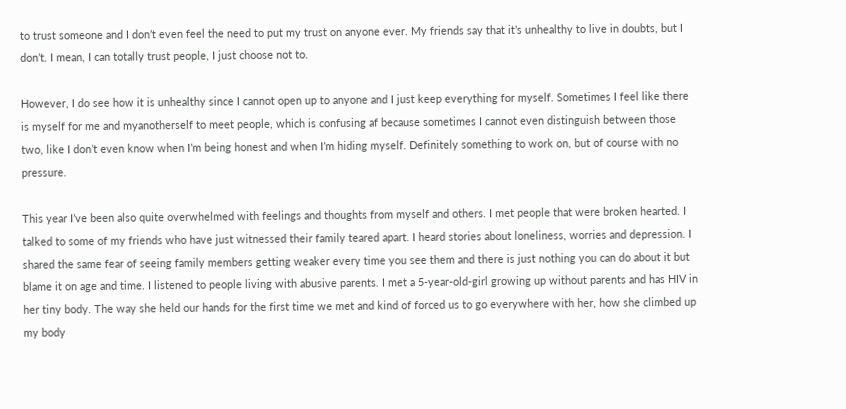to trust someone and I don’t even feel the need to put my trust on anyone ever. My friends say that it’s unhealthy to live in doubts, but I don’t. I mean, I can totally trust people, I just choose not to.

However, I do see how it is unhealthy since I cannot open up to anyone and I just keep everything for myself. Sometimes I feel like there is myself for me and myanotherself to meet people, which is confusing af because sometimes I cannot even distinguish between those two, like I don’t even know when I’m being honest and when I’m hiding myself. Definitely something to work on, but of course with no pressure.

This year I’ve been also quite overwhelmed with feelings and thoughts from myself and others. I met people that were broken hearted. I talked to some of my friends who have just witnessed their family teared apart. I heard stories about loneliness, worries and depression. I shared the same fear of seeing family members getting weaker every time you see them and there is just nothing you can do about it but blame it on age and time. I listened to people living with abusive parents. I met a 5-year-old-girl growing up without parents and has HIV in her tiny body. The way she held our hands for the first time we met and kind of forced us to go everywhere with her, how she climbed up my body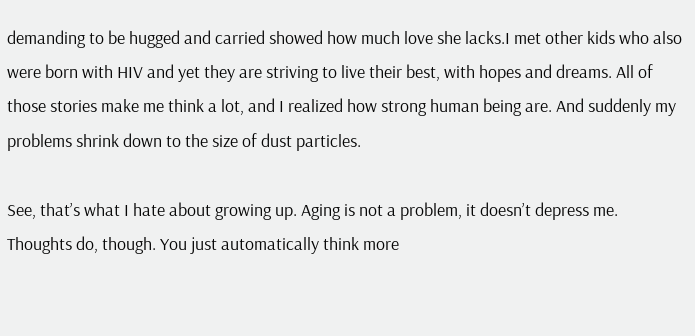demanding to be hugged and carried showed how much love she lacks.I met other kids who also were born with HIV and yet they are striving to live their best, with hopes and dreams. All of those stories make me think a lot, and I realized how strong human being are. And suddenly my problems shrink down to the size of dust particles.

See, that’s what I hate about growing up. Aging is not a problem, it doesn’t depress me. Thoughts do, though. You just automatically think more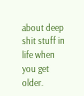about deep shit stuff in life when you get older.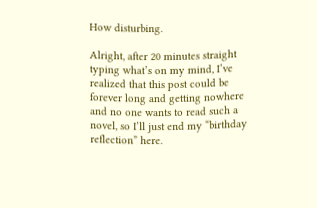How disturbing.

Alright, after 20 minutes straight typing what’s on my mind, I’ve realized that this post could be forever long and getting nowhere and no one wants to read such a novel, so I’ll just end my “birthday reflection” here.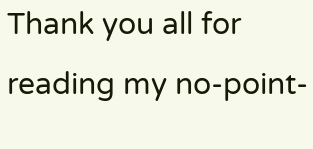Thank you all for reading my no-point-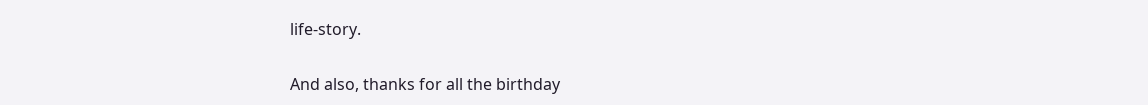life-story.

And also, thanks for all the birthday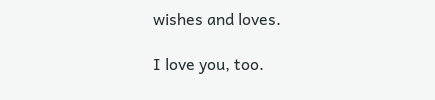wishes and loves.

I love you, too.